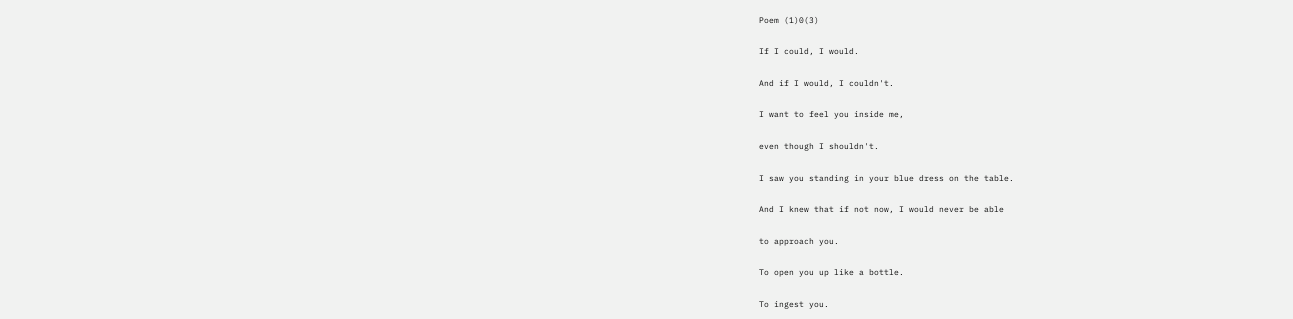Poem (1)0(3)

If I could, I would.

And if I would, I couldn't.

I want to feel you inside me,

even though I shouldn't.

I saw you standing in your blue dress on the table.

And I knew that if not now, I would never be able

to approach you.

To open you up like a bottle.

To ingest you.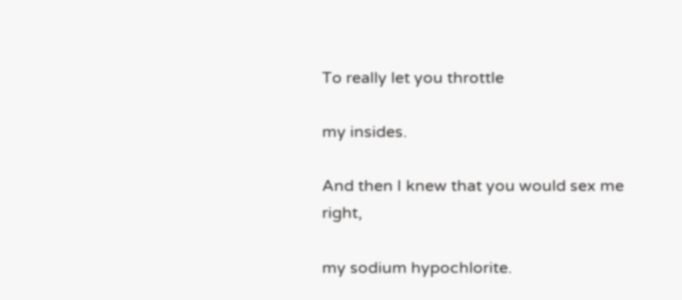To really let you throttle

my insides.

And then I knew that you would sex me right,

my sodium hypochlorite.